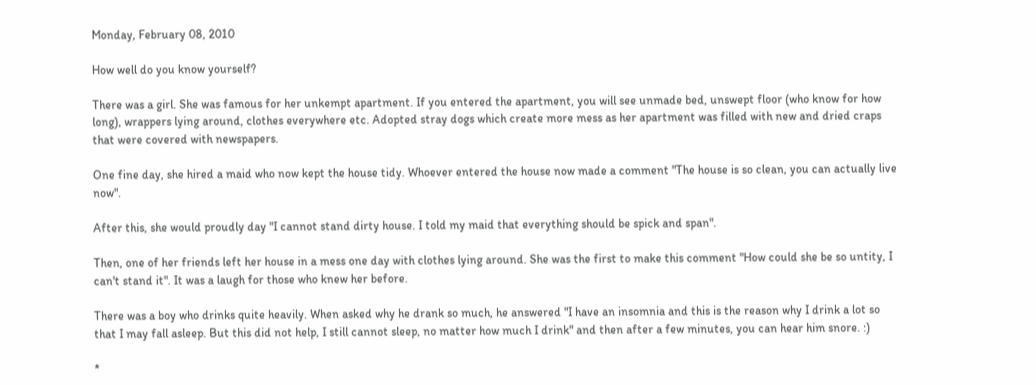Monday, February 08, 2010

How well do you know yourself?

There was a girl. She was famous for her unkempt apartment. If you entered the apartment, you will see unmade bed, unswept floor (who know for how long), wrappers lying around, clothes everywhere etc. Adopted stray dogs which create more mess as her apartment was filled with new and dried craps that were covered with newspapers.

One fine day, she hired a maid who now kept the house tidy. Whoever entered the house now made a comment "The house is so clean, you can actually live now".

After this, she would proudly day "I cannot stand dirty house. I told my maid that everything should be spick and span".

Then, one of her friends left her house in a mess one day with clothes lying around. She was the first to make this comment "How could she be so untity, I can't stand it". It was a laugh for those who knew her before.

There was a boy who drinks quite heavily. When asked why he drank so much, he answered "I have an insomnia and this is the reason why I drink a lot so that I may fall asleep. But this did not help, I still cannot sleep, no matter how much I drink" and then after a few minutes, you can hear him snore. :)

*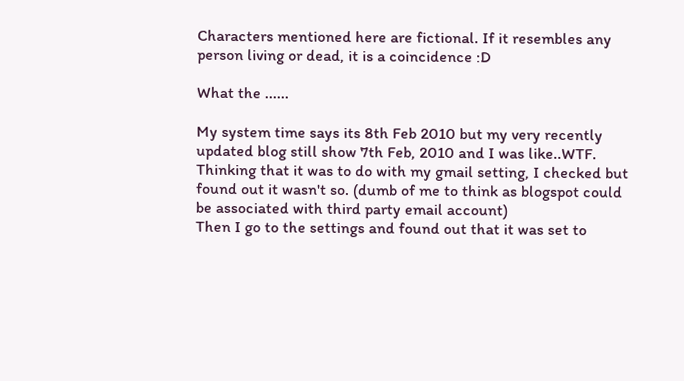Characters mentioned here are fictional. If it resembles any person living or dead, it is a coincidence :D

What the ......

My system time says its 8th Feb 2010 but my very recently updated blog still show 7th Feb, 2010 and I was like..WTF.
Thinking that it was to do with my gmail setting, I checked but found out it wasn't so. (dumb of me to think as blogspot could be associated with third party email account)
Then I go to the settings and found out that it was set to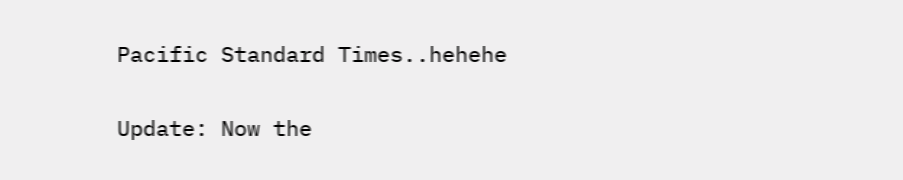Pacific Standard Times..hehehe

Update: Now the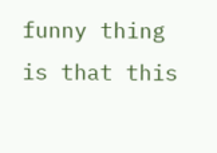funny thing is that this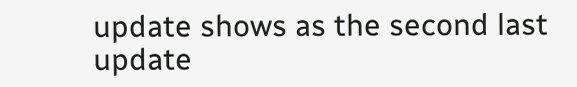update shows as the second last update